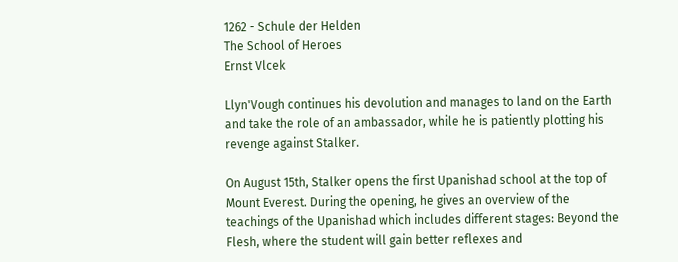1262 - Schule der Helden
The School of Heroes
Ernst Vlcek

Llyn'Vough continues his devolution and manages to land on the Earth and take the role of an ambassador, while he is patiently plotting his revenge against Stalker.

On August 15th, Stalker opens the first Upanishad school at the top of Mount Everest. During the opening, he gives an overview of the teachings of the Upanishad which includes different stages: Beyond the Flesh, where the student will gain better reflexes and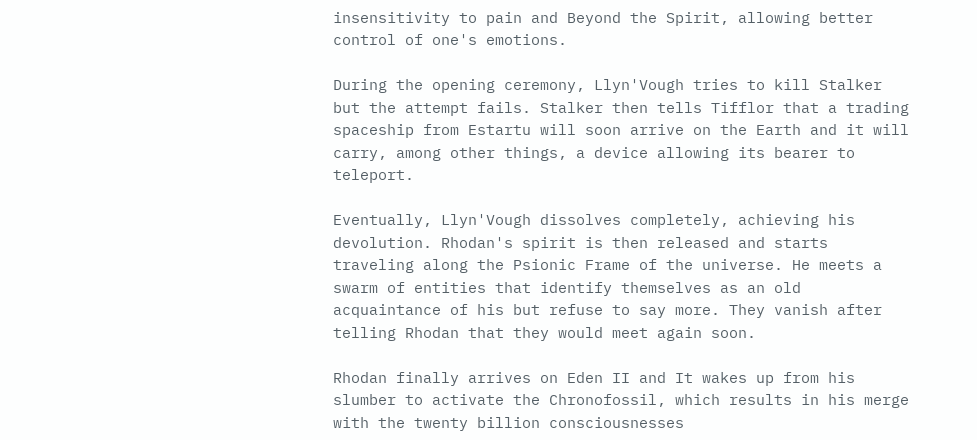insensitivity to pain and Beyond the Spirit, allowing better control of one's emotions.

During the opening ceremony, Llyn'Vough tries to kill Stalker but the attempt fails. Stalker then tells Tifflor that a trading spaceship from Estartu will soon arrive on the Earth and it will carry, among other things, a device allowing its bearer to teleport.

Eventually, Llyn'Vough dissolves completely, achieving his devolution. Rhodan's spirit is then released and starts traveling along the Psionic Frame of the universe. He meets a swarm of entities that identify themselves as an old acquaintance of his but refuse to say more. They vanish after telling Rhodan that they would meet again soon.

Rhodan finally arrives on Eden II and It wakes up from his slumber to activate the Chronofossil, which results in his merge with the twenty billion consciousnesses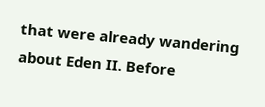that were already wandering about Eden II. Before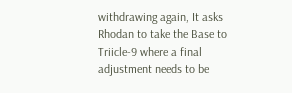withdrawing again, It asks Rhodan to take the Base to Triicle-9 where a final adjustment needs to be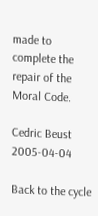made to complete the repair of the Moral Code.

Cedric Beust 2005-04-04

Back to the cycle